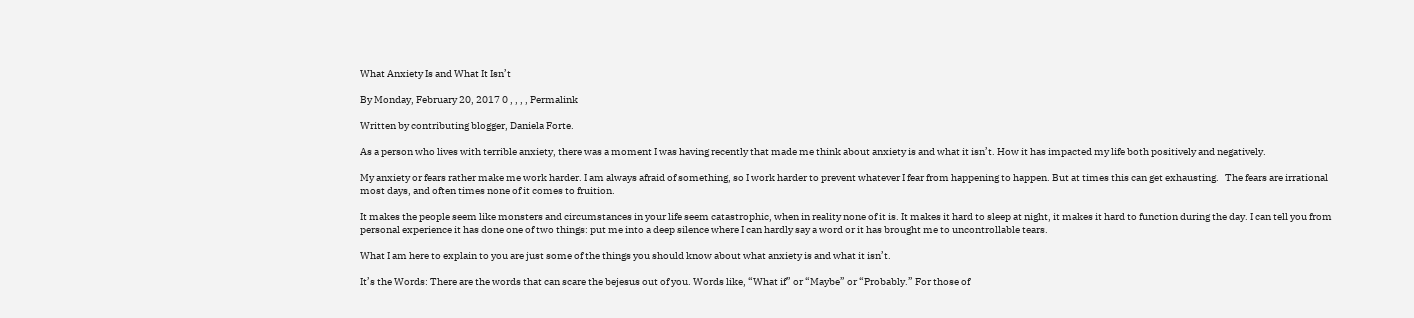What Anxiety Is and What It Isn’t

By Monday, February 20, 2017 0 , , , , Permalink

Written by contributing blogger, Daniela Forte.

As a person who lives with terrible anxiety, there was a moment I was having recently that made me think about anxiety is and what it isn’t. How it has impacted my life both positively and negatively.

My anxiety or fears rather make me work harder. I am always afraid of something, so I work harder to prevent whatever I fear from happening to happen. But at times this can get exhausting.   The fears are irrational most days, and often times none of it comes to fruition.

It makes the people seem like monsters and circumstances in your life seem catastrophic, when in reality none of it is. It makes it hard to sleep at night, it makes it hard to function during the day. I can tell you from personal experience it has done one of two things: put me into a deep silence where I can hardly say a word or it has brought me to uncontrollable tears.

What I am here to explain to you are just some of the things you should know about what anxiety is and what it isn’t.

It’s the Words: There are the words that can scare the bejesus out of you. Words like, “What if” or “Maybe” or “Probably.” For those of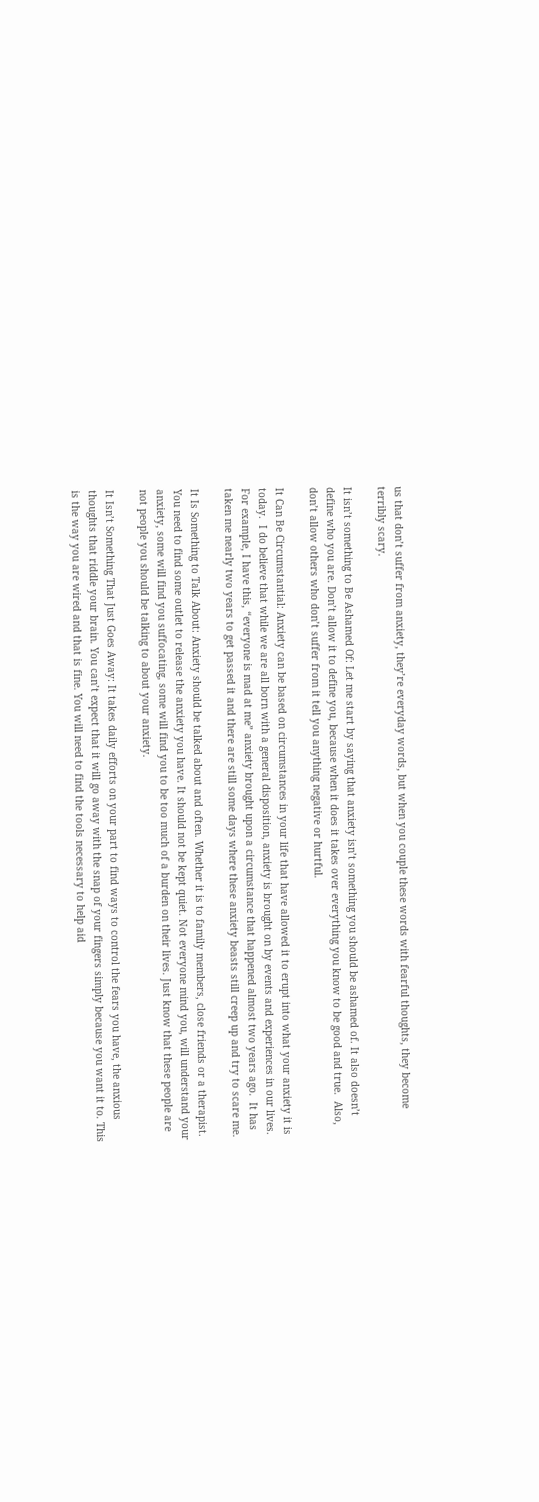us that don’t suffer from anxiety, they’re everyday words, but when you couple these words with fearful thoughts, they become terribly scary.

It isn’t something to Be Ashamed Of: Let me start by saying that anxiety isn’t something you should be ashamed of. It also doesn’t define who you are. Don’t allow it to define you, because when it does it takes over everything you know to be good and true.  Also, don’t allow others who don’t suffer from it tell you anything negative or hurtful.

It Can Be Circumstantial: Anxiety can be based on circumstances in your life that have allowed it to erupt into what your anxiety it is today.  I do believe that while we are all born with a general disposition, anxiety is brought on by events and experiences in our lives. For example, I have this, “everyone is mad at me” anxiety brought upon a circumstance that happened almost two years ago.  It has taken me nearly two years to get passed it and there are still some days where these anxiety beasts still creep up and try to scare me.

It Is Something to Talk About: Anxiety should be talked about and often. Whether it is to family members, close friends or a therapist. You need to find some outlet to release the anxiety you have. It should not be kept quiet. Not everyone mind you, will understand your anxiety, some will find you suffocating, some will find you to be too much of a burden on their lives. Just know that these people are not people you should be talking to about your anxiety.

It Isn’t Something That Just Goes Away: It takes daily efforts on your part to find ways to control the fears you have, the anxious thoughts that riddle your brain. You can’t expect that it will go away with the snap of your fingers simply because you want it to. This is the way you are wired and that is fine. You will need to find the tools necessary to help aid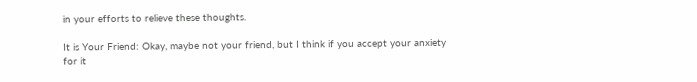in your efforts to relieve these thoughts.

It is Your Friend: Okay, maybe not your friend, but I think if you accept your anxiety for it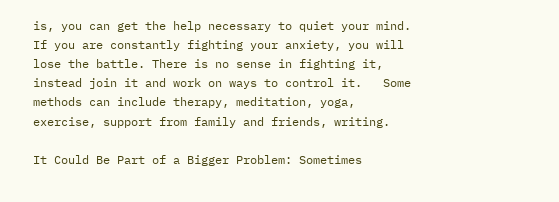is, you can get the help necessary to quiet your mind. If you are constantly fighting your anxiety, you will lose the battle. There is no sense in fighting it, instead join it and work on ways to control it.   Some methods can include therapy, meditation, yoga, exercise, support from family and friends, writing.

It Could Be Part of a Bigger Problem: Sometimes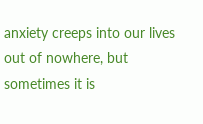anxiety creeps into our lives out of nowhere, but sometimes it is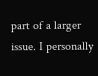part of a larger issue. I personally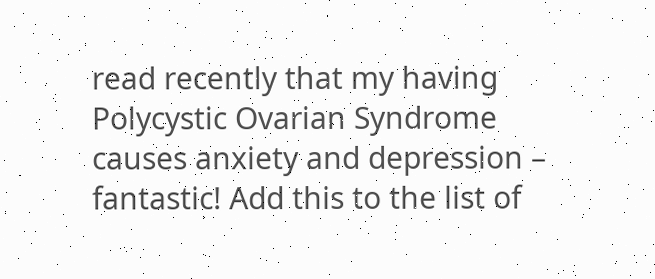read recently that my having Polycystic Ovarian Syndrome causes anxiety and depression – fantastic! Add this to the list of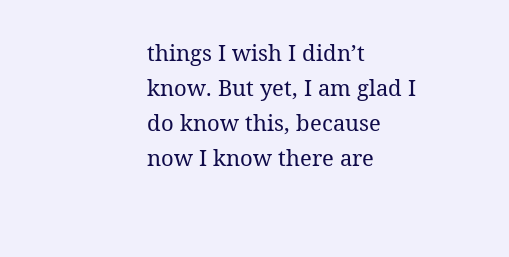things I wish I didn’t know. But yet, I am glad I do know this, because now I know there are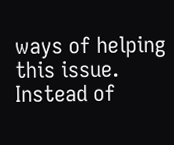ways of helping this issue. Instead of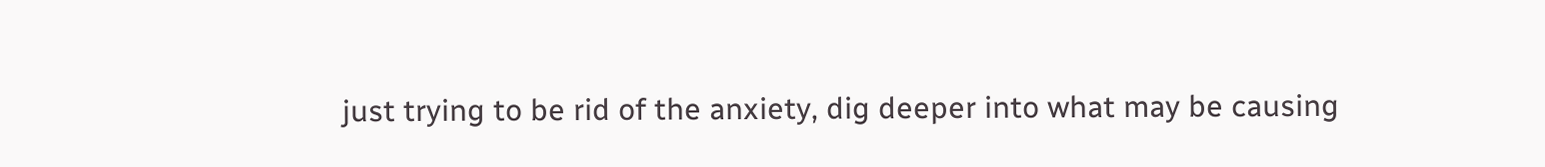just trying to be rid of the anxiety, dig deeper into what may be causing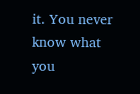it. You never know what you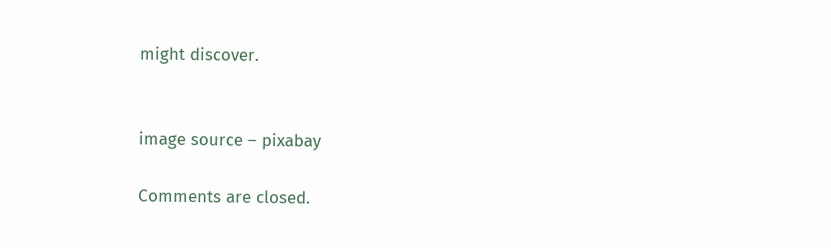might discover.


image source – pixabay

Comments are closed.